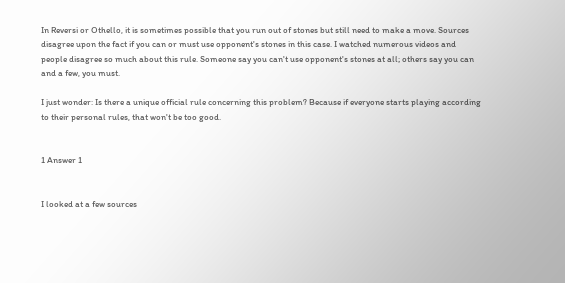In Reversi or Othello, it is sometimes possible that you run out of stones but still need to make a move. Sources disagree upon the fact if you can or must use opponent's stones in this case. I watched numerous videos and people disagree so much about this rule. Someone say you can't use opponent's stones at all; others say you can and a few, you must.

I just wonder: Is there a unique official rule concerning this problem? Because if everyone starts playing according to their personal rules, that won't be too good.


1 Answer 1


I looked at a few sources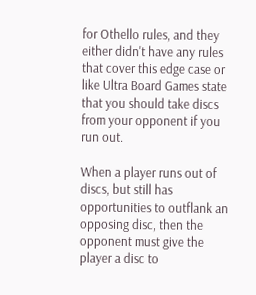for Othello rules, and they either didn't have any rules that cover this edge case or like Ultra Board Games state that you should take discs from your opponent if you run out.

When a player runs out of discs, but still has opportunities to outflank an opposing disc, then the opponent must give the player a disc to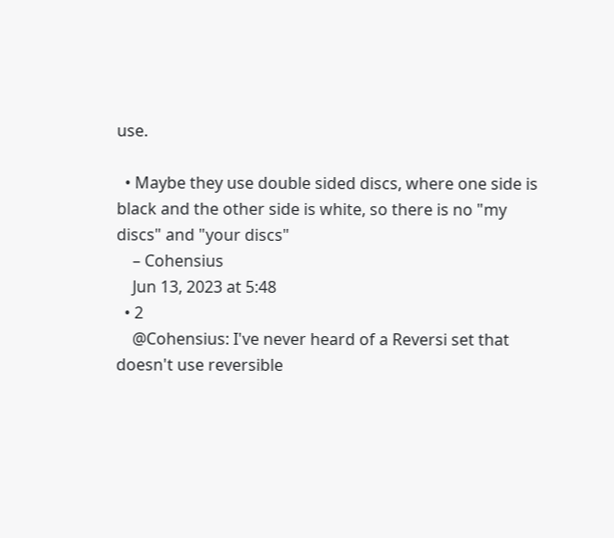use.

  • Maybe they use double sided discs, where one side is black and the other side is white, so there is no "my discs" and "your discs"
    – Cohensius
    Jun 13, 2023 at 5:48
  • 2
    @Cohensius: I've never heard of a Reversi set that doesn't use reversible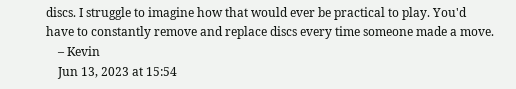discs. I struggle to imagine how that would ever be practical to play. You'd have to constantly remove and replace discs every time someone made a move.
    – Kevin
    Jun 13, 2023 at 15:54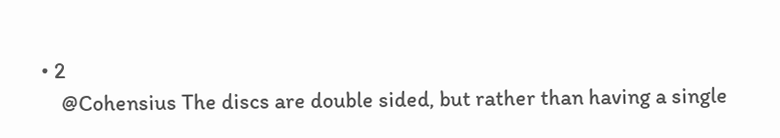• 2
    @Cohensius The discs are double sided, but rather than having a single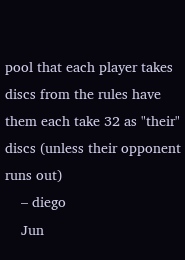pool that each player takes discs from the rules have them each take 32 as "their" discs (unless their opponent runs out)
    – diego
    Jun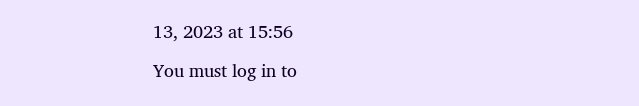13, 2023 at 15:56

You must log in to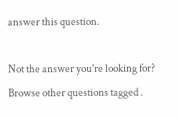answer this question.

Not the answer you're looking for? Browse other questions tagged .